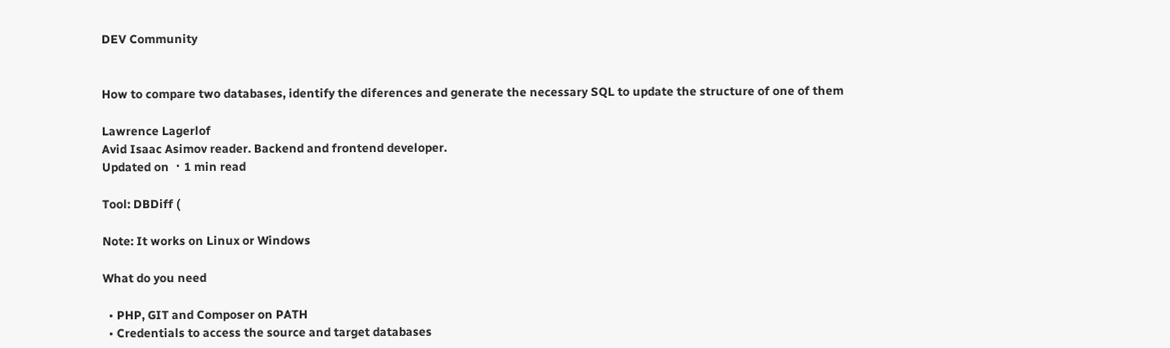DEV Community


How to compare two databases, identify the diferences and generate the necessary SQL to update the structure of one of them

Lawrence Lagerlof
Avid Isaac Asimov reader. Backend and frontend developer.
Updated on ・1 min read

Tool: DBDiff (

Note: It works on Linux or Windows

What do you need

  • PHP, GIT and Composer on PATH
  • Credentials to access the source and target databases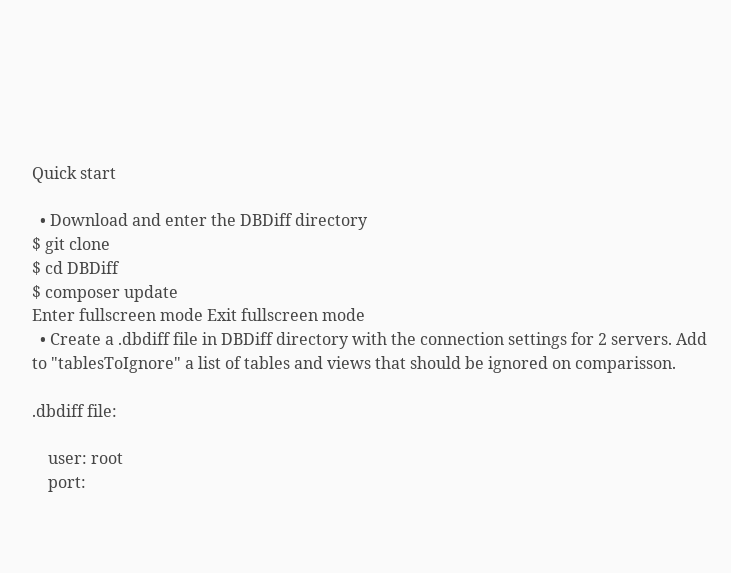Quick start

  • Download and enter the DBDiff directory
$ git clone
$ cd DBDiff
$ composer update
Enter fullscreen mode Exit fullscreen mode
  • Create a .dbdiff file in DBDiff directory with the connection settings for 2 servers. Add to "tablesToIgnore" a list of tables and views that should be ignored on comparisson.

.dbdiff file:

    user: root
    port: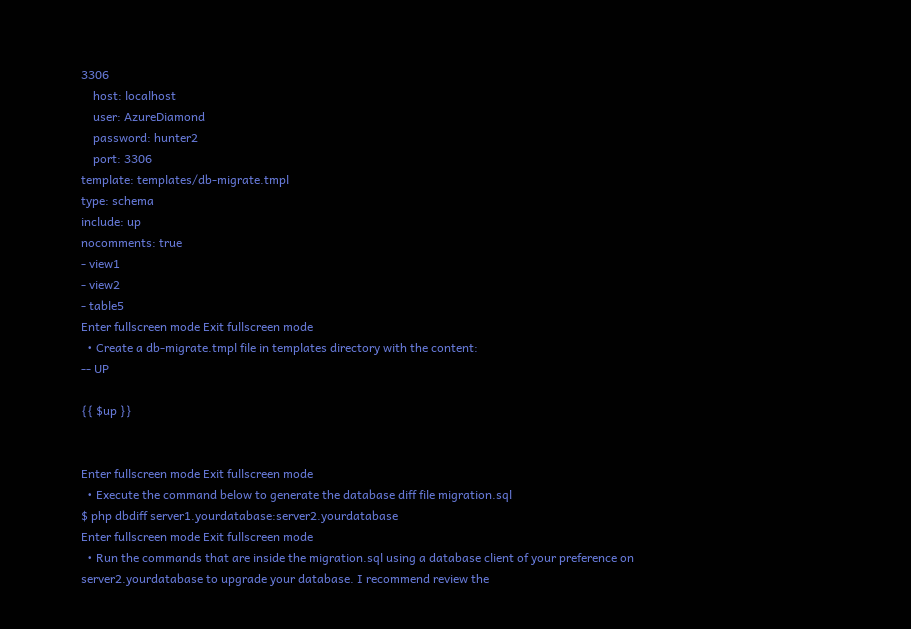3306
    host: localhost
    user: AzureDiamond
    password: hunter2
    port: 3306
template: templates/db-migrate.tmpl
type: schema
include: up
nocomments: true
- view1
- view2
- table5
Enter fullscreen mode Exit fullscreen mode
  • Create a db-migrate.tmpl file in templates directory with the content:
-- UP

{{ $up }}


Enter fullscreen mode Exit fullscreen mode
  • Execute the command below to generate the database diff file migration.sql
$ php dbdiff server1.yourdatabase:server2.yourdatabase
Enter fullscreen mode Exit fullscreen mode
  • Run the commands that are inside the migration.sql using a database client of your preference on server2.yourdatabase to upgrade your database. I recommend review the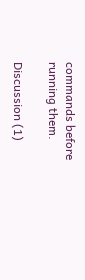commands before running them.

Discussion (1)